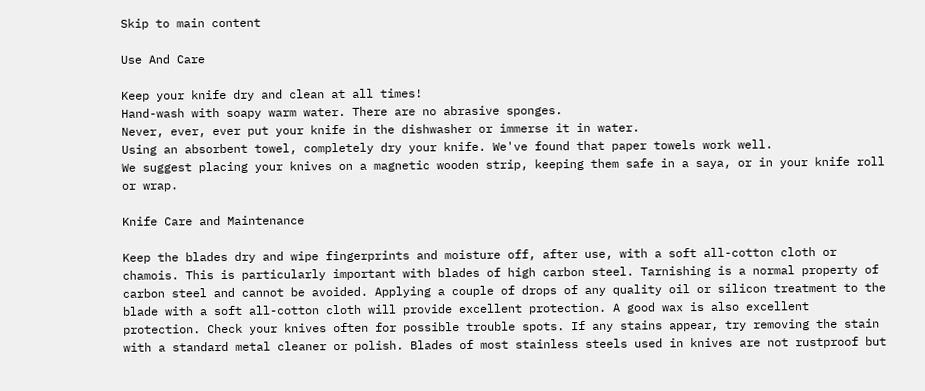Skip to main content

Use And Care

Keep your knife dry and clean at all times!
Hand-wash with soapy warm water. There are no abrasive sponges.
Never, ever, ever put your knife in the dishwasher or immerse it in water.
Using an absorbent towel, completely dry your knife. We've found that paper towels work well.
We suggest placing your knives on a magnetic wooden strip, keeping them safe in a saya, or in your knife roll or wrap.

Knife Care and Maintenance

Keep the blades dry and wipe fingerprints and moisture off, after use, with a soft all-cotton cloth or chamois. This is particularly important with blades of high carbon steel. Tarnishing is a normal property of carbon steel and cannot be avoided. Applying a couple of drops of any quality oil or silicon treatment to the blade with a soft all-cotton cloth will provide excellent protection. A good wax is also excellent protection. Check your knives often for possible trouble spots. If any stains appear, try removing the stain with a standard metal cleaner or polish. Blades of most stainless steels used in knives are not rustproof but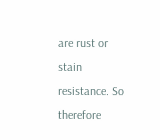are rust or stain resistance. So therefore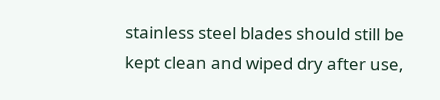stainless steel blades should still be kept clean and wiped dry after use,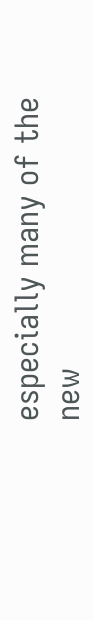especially many of the new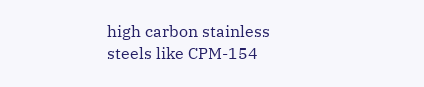high carbon stainless steels like CPM-154